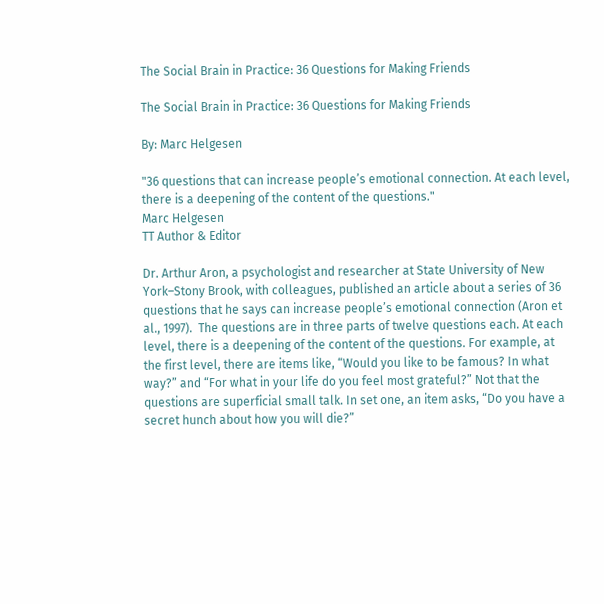The Social Brain in Practice: 36 Questions for Making Friends

The Social Brain in Practice: 36 Questions for Making Friends

By: Marc Helgesen

"36 questions that can increase people’s emotional connection. At each level, there is a deepening of the content of the questions."
Marc Helgesen
TT Author & Editor

Dr. Arthur Aron, a psychologist and researcher at State University of New York–Stony Brook, with colleagues, published an article about a series of 36 questions that he says can increase people’s emotional connection (Aron et al., 1997).  The questions are in three parts of twelve questions each. At each level, there is a deepening of the content of the questions. For example, at the first level, there are items like, “Would you like to be famous? In what way?” and “For what in your life do you feel most grateful?” Not that the questions are superficial small talk. In set one, an item asks, “Do you have a secret hunch about how you will die?”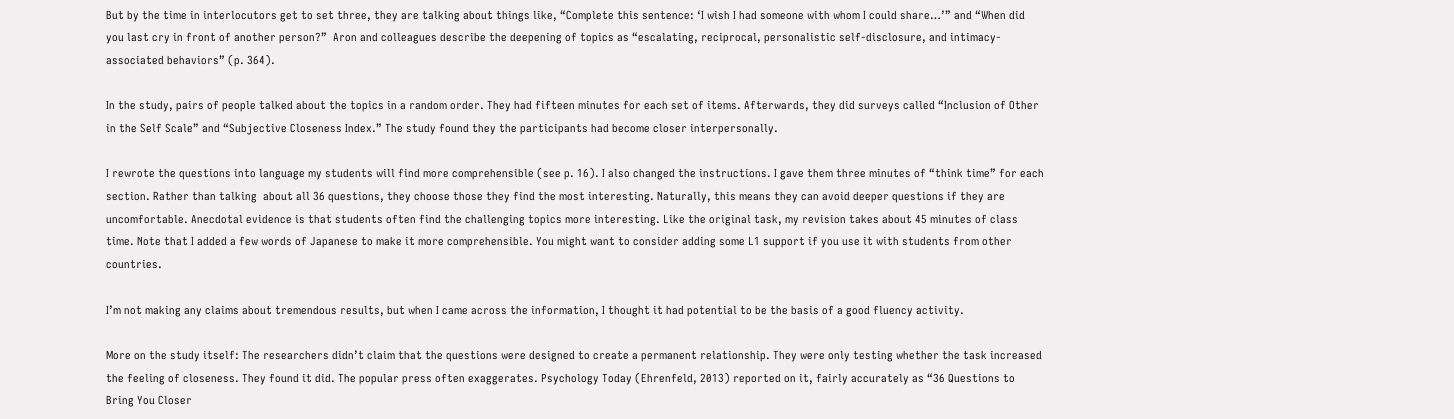But by the time in interlocutors get to set three, they are talking about things like, “Complete this sentence: ‘I wish I had someone with whom I could share…’” and “When did you last cry in front of another person?”  Aron and colleagues describe the deepening of topics as “escalating, reciprocal, personalistic self-disclosure, and intimacy-associated behaviors” (p. 364).

In the study, pairs of people talked about the topics in a random order. They had fifteen minutes for each set of items. Afterwards, they did surveys called “Inclusion of Other in the Self Scale” and “Subjective Closeness Index.” The study found they the participants had become closer interpersonally.

I rewrote the questions into language my students will find more comprehensible (see p. 16). I also changed the instructions. I gave them three minutes of “think time” for each section. Rather than talking  about all 36 questions, they choose those they find the most interesting. Naturally, this means they can avoid deeper questions if they are uncomfortable. Anecdotal evidence is that students often find the challenging topics more interesting. Like the original task, my revision takes about 45 minutes of class time. Note that I added a few words of Japanese to make it more comprehensible. You might want to consider adding some L1 support if you use it with students from other countries.

I’m not making any claims about tremendous results, but when I came across the information, I thought it had potential to be the basis of a good fluency activity.

More on the study itself: The researchers didn’t claim that the questions were designed to create a permanent relationship. They were only testing whether the task increased the feeling of closeness. They found it did. The popular press often exaggerates. Psychology Today (Ehrenfeld, 2013) reported on it, fairly accurately as “36 Questions to Bring You Closer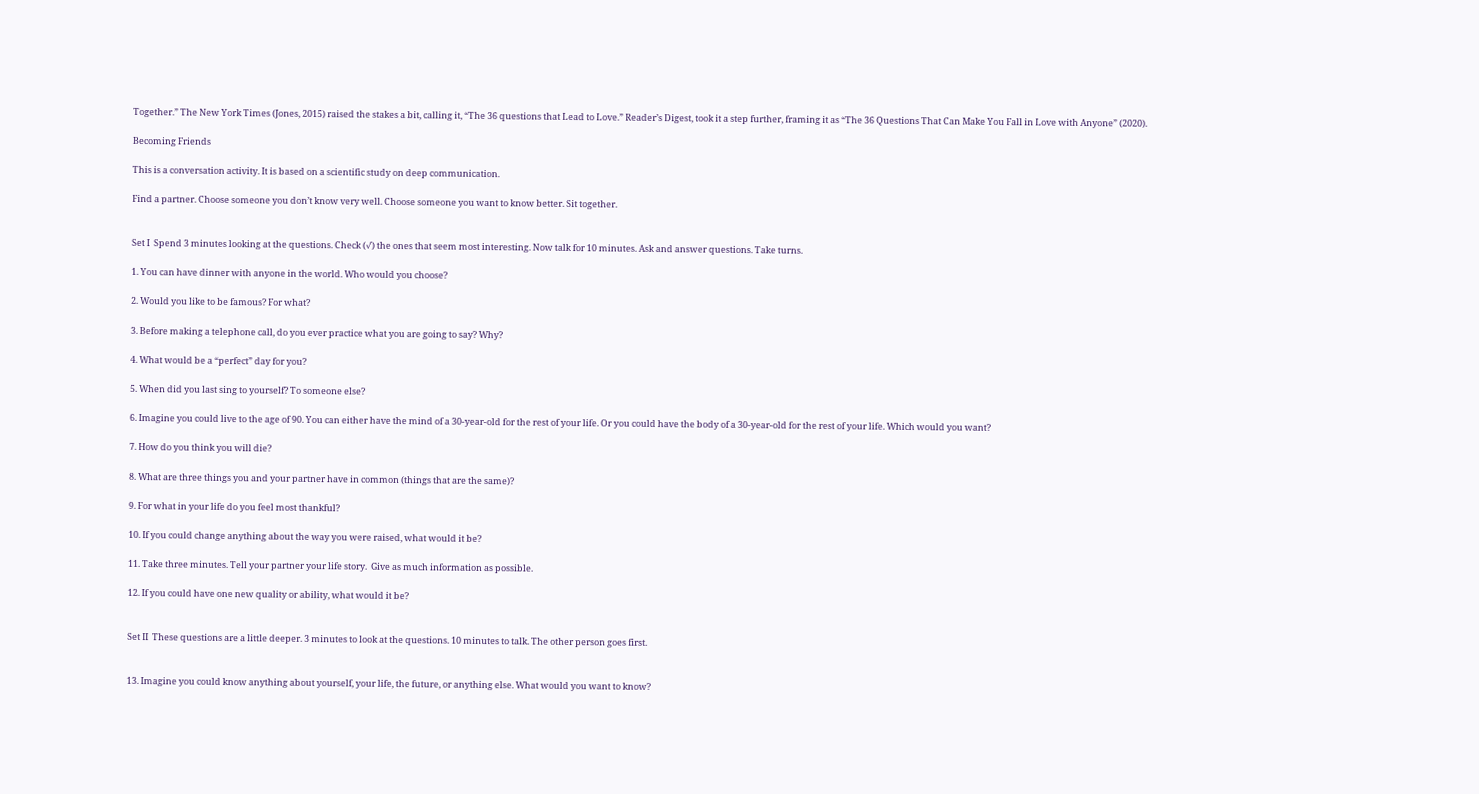Together.” The New York Times (Jones, 2015) raised the stakes a bit, calling it, “The 36 questions that Lead to Love.” Reader’s Digest, took it a step further, framing it as “The 36 Questions That Can Make You Fall in Love with Anyone” (2020).

Becoming Friends

This is a conversation activity. It is based on a scientific study on deep communication.

Find a partner. Choose someone you don’t know very well. Choose someone you want to know better. Sit together.


Set I  Spend 3 minutes looking at the questions. Check (√) the ones that seem most interesting. Now talk for 10 minutes. Ask and answer questions. Take turns.

1. You can have dinner with anyone in the world. Who would you choose?

2. Would you like to be famous? For what?

3. Before making a telephone call, do you ever practice what you are going to say? Why?

4. What would be a “perfect” day for you?

5. When did you last sing to yourself? To someone else?

6. Imagine you could live to the age of 90. You can either have the mind of a 30-year-old for the rest of your life. Or you could have the body of a 30-year-old for the rest of your life. Which would you want?

7. How do you think you will die?

8. What are three things you and your partner have in common (things that are the same)?

9. For what in your life do you feel most thankful?

10. If you could change anything about the way you were raised, what would it be?

11. Take three minutes. Tell your partner your life story.  Give as much information as possible.

12. If you could have one new quality or ability, what would it be?


Set II  These questions are a little deeper. 3 minutes to look at the questions. 10 minutes to talk. The other person goes first.


13. Imagine you could know anything about yourself, your life, the future, or anything else. What would you want to know?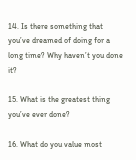14. Is there something that you’ve dreamed of doing for a long time? Why haven’t you done it?

15. What is the greatest thing you’ve ever done?

16. What do you value most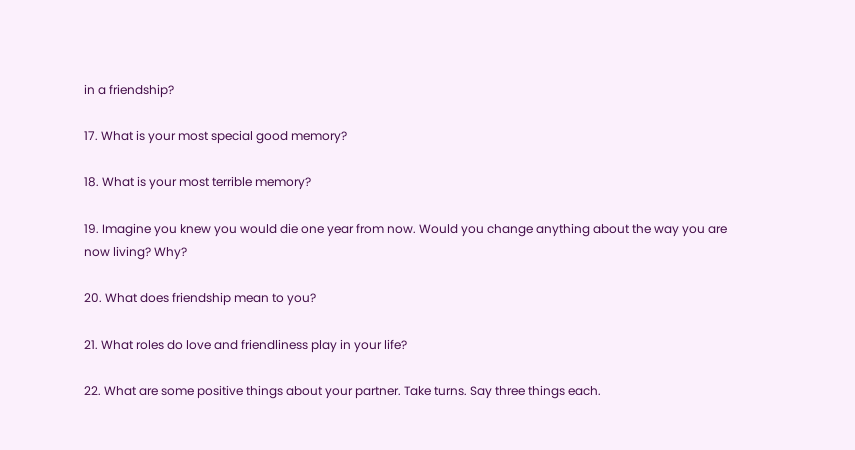in a friendship?

17. What is your most special good memory?

18. What is your most terrible memory?

19. Imagine you knew you would die one year from now. Would you change anything about the way you are now living? Why?

20. What does friendship mean to you?

21. What roles do love and friendliness play in your life?

22. What are some positive things about your partner. Take turns. Say three things each.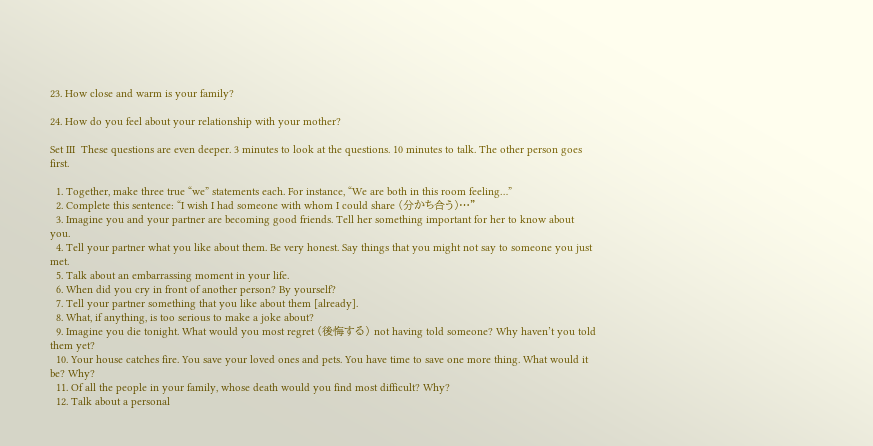23. How close and warm is your family?

24. How do you feel about your relationship with your mother?

Set III  These questions are even deeper. 3 minutes to look at the questions. 10 minutes to talk. The other person goes first.

  1. Together, make three true “we” statements each. For instance, “We are both in this room feeling…”
  2. Complete this sentence: “I wish I had someone with whom I could share (分かち合う)…”
  3. Imagine you and your partner are becoming good friends. Tell her something important for her to know about you.
  4. Tell your partner what you like about them. Be very honest. Say things that you might not say to someone you just met.
  5. Talk about an embarrassing moment in your life.
  6. When did you cry in front of another person? By yourself?
  7. Tell your partner something that you like about them [already].
  8. What, if anything, is too serious to make a joke about?
  9. Imagine you die tonight. What would you most regret (後悔する) not having told someone? Why haven’t you told them yet?
  10. Your house catches fire. You save your loved ones and pets. You have time to save one more thing. What would it be? Why?
  11. Of all the people in your family, whose death would you find most difficult? Why?
  12. Talk about a personal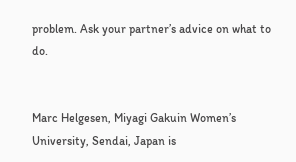problem. Ask your partner’s advice on what to do.


Marc Helgesen, Miyagi Gakuin Women’s University, Sendai, Japan is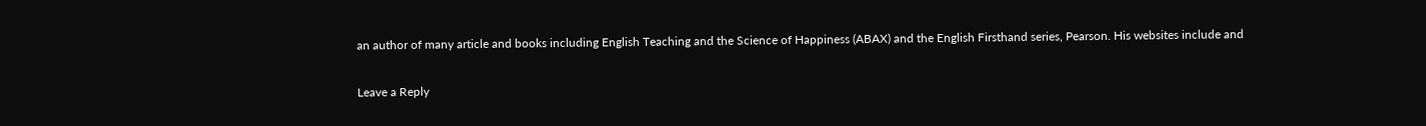an author of many article and books including English Teaching and the Science of Happiness (ABAX) and the English Firsthand series, Pearson. His websites include and

Leave a Reply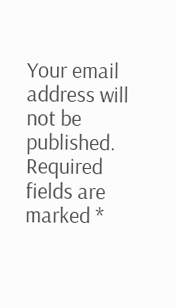Your email address will not be published. Required fields are marked *